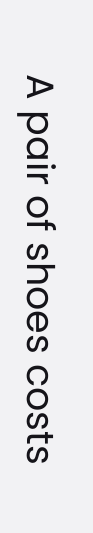A pair of shoes costs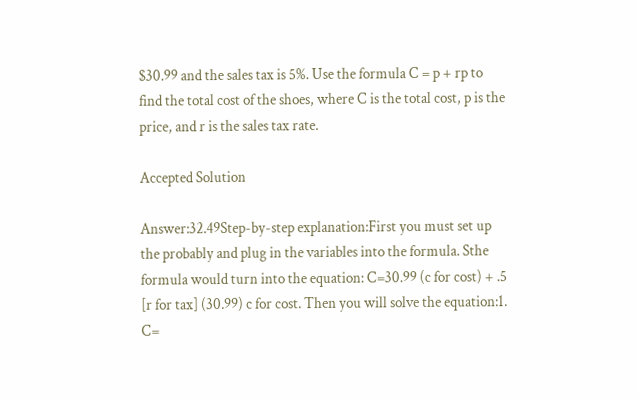$30.99 and the sales tax is 5%. Use the formula C = p + rp to find the total cost of the shoes, where C is the total cost, p is the price, and r is the sales tax rate.

Accepted Solution

Answer:32.49Step-by-step explanation:First you must set up the probably and plug in the variables into the formula. Sthe formula would turn into the equation: C=30.99 (c for cost) + .5 [r for tax] (30.99) c for cost. Then you will solve the equation:1. C=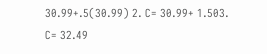30.99+.5(30.99) 2. C= 30.99+ 1.503. C= 32.49